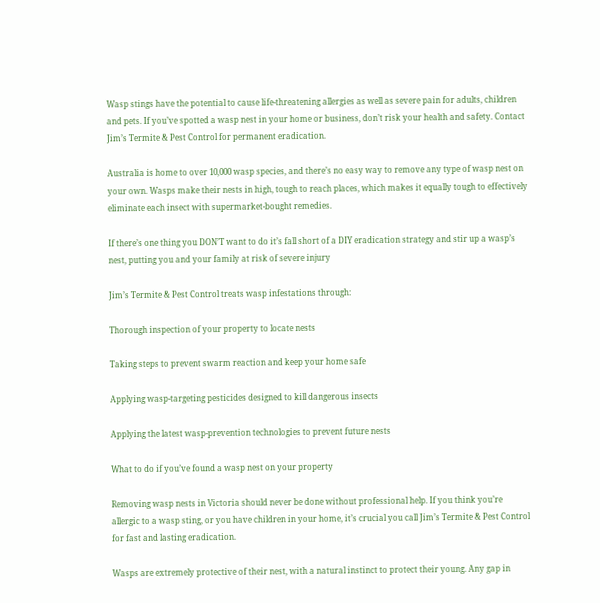Wasp stings have the potential to cause life-threatening allergies as well as severe pain for adults, children and pets. If you’ve spotted a wasp nest in your home or business, don’t risk your health and safety. Contact Jim’s Termite & Pest Control for permanent eradication.

Australia is home to over 10,000 wasp species, and there’s no easy way to remove any type of wasp nest on your own. Wasps make their nests in high, tough to reach places, which makes it equally tough to effectively eliminate each insect with supermarket-bought remedies.

If there’s one thing you DON’T want to do it’s fall short of a DIY eradication strategy and stir up a wasp’s nest, putting you and your family at risk of severe injury

Jim’s Termite & Pest Control treats wasp infestations through:

Thorough inspection of your property to locate nests

Taking steps to prevent swarm reaction and keep your home safe

Applying wasp-targeting pesticides designed to kill dangerous insects

Applying the latest wasp-prevention technologies to prevent future nests

What to do if you’ve found a wasp nest on your property

Removing wasp nests in Victoria should never be done without professional help. If you think you’re allergic to a wasp sting, or you have children in your home, it’s crucial you call Jim’s Termite & Pest Control for fast and lasting eradication.

Wasps are extremely protective of their nest, with a natural instinct to protect their young. Any gap in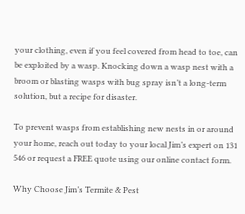your clothing, even if you feel covered from head to toe, can be exploited by a wasp. Knocking down a wasp nest with a broom or blasting wasps with bug spray isn’t a long-term solution, but a recipe for disaster.

To prevent wasps from establishing new nests in or around your home, reach out today to your local Jim’s expert on 131 546 or request a FREE quote using our online contact form.

Why Choose Jim’s Termite & Pest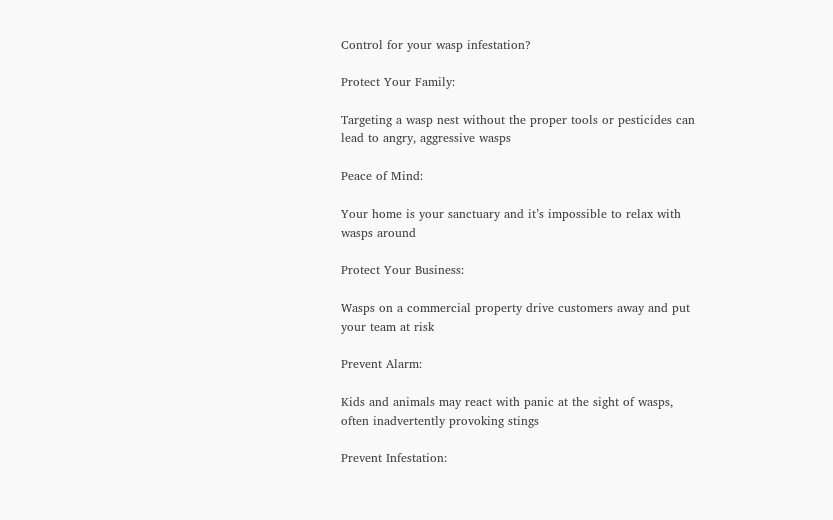Control for your wasp infestation?

Protect Your Family:

Targeting a wasp nest without the proper tools or pesticides can lead to angry, aggressive wasps

Peace of Mind:

Your home is your sanctuary and it’s impossible to relax with wasps around

Protect Your Business:

Wasps on a commercial property drive customers away and put your team at risk

Prevent Alarm:

Kids and animals may react with panic at the sight of wasps, often inadvertently provoking stings

Prevent Infestation: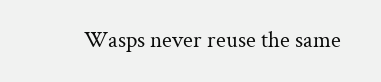Wasps never reuse the same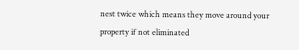nest twice which means they move around your property if not eliminated